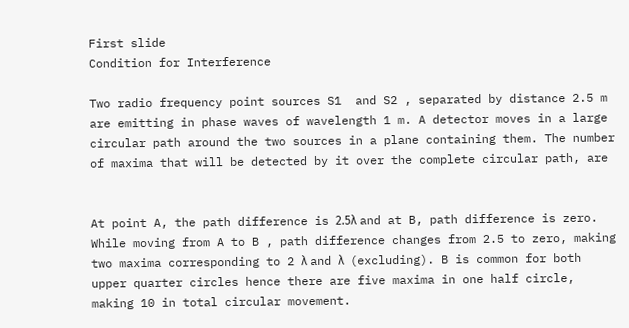First slide
Condition for Interference

Two radio frequency point sources S1  and S2 , separated by distance 2.5 m are emitting in phase waves of wavelength 1 m. A detector moves in a large circular path around the two sources in a plane containing them. The number of maxima that will be detected by it over the complete circular path, are


At point A, the path difference is 2.5λ and at B, path difference is zero. While moving from A to B , path difference changes from 2.5 to zero, making two maxima corresponding to 2 λ and λ  (excluding). B is common for both upper quarter circles hence there are five maxima in one half circle, making 10 in total circular movement.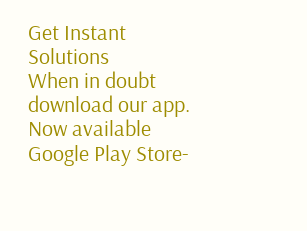Get Instant Solutions
When in doubt download our app. Now available Google Play Store-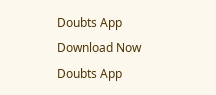Doubts App
Download Now
Doubts App